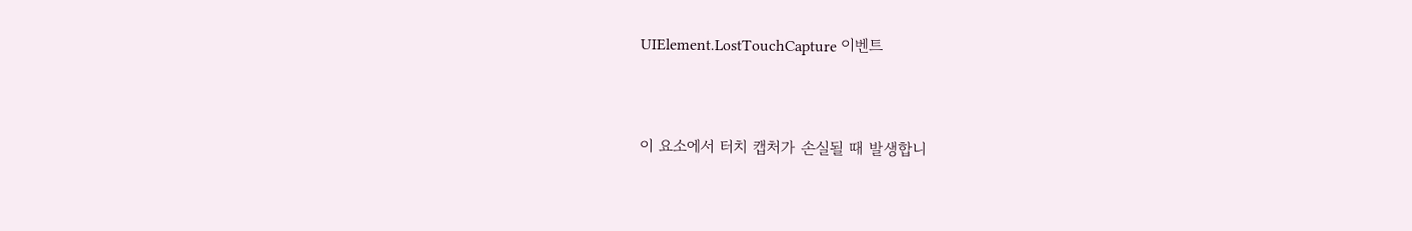UIElement.LostTouchCapture 이벤트


이 요소에서 터치 캡처가 손실될 때 발생합니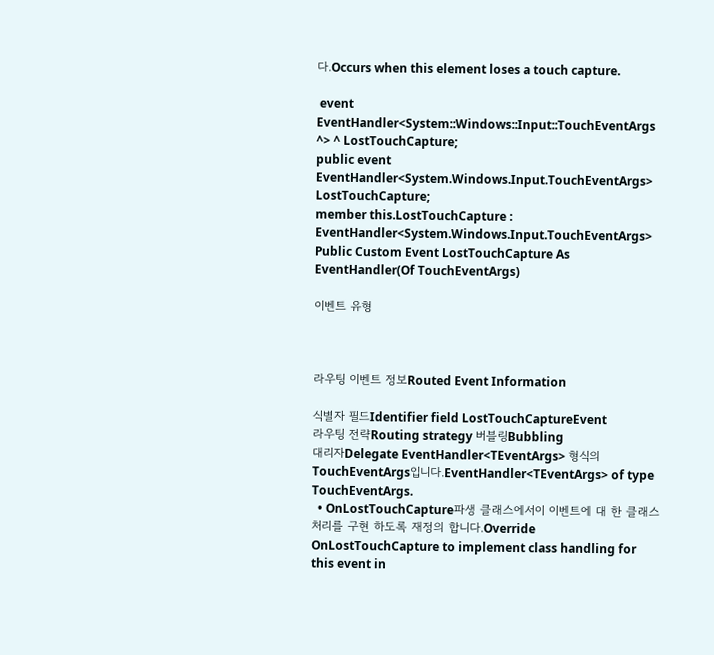다.Occurs when this element loses a touch capture.

 event EventHandler<System::Windows::Input::TouchEventArgs ^> ^ LostTouchCapture;
public event EventHandler<System.Windows.Input.TouchEventArgs> LostTouchCapture;
member this.LostTouchCapture : EventHandler<System.Windows.Input.TouchEventArgs>
Public Custom Event LostTouchCapture As EventHandler(Of TouchEventArgs)

이벤트 유형



라우팅 이벤트 정보Routed Event Information

식별자 필드Identifier field LostTouchCaptureEvent
라우팅 전략Routing strategy 버블링Bubbling
대리자Delegate EventHandler<TEventArgs> 형식의 TouchEventArgs입니다.EventHandler<TEventArgs> of type TouchEventArgs.
  • OnLostTouchCapture파생 클래스에서이 이벤트에 대 한 클래스 처리를 구현 하도록 재정의 합니다.Override OnLostTouchCapture to implement class handling for this event in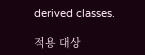derived classes.

적용 대상